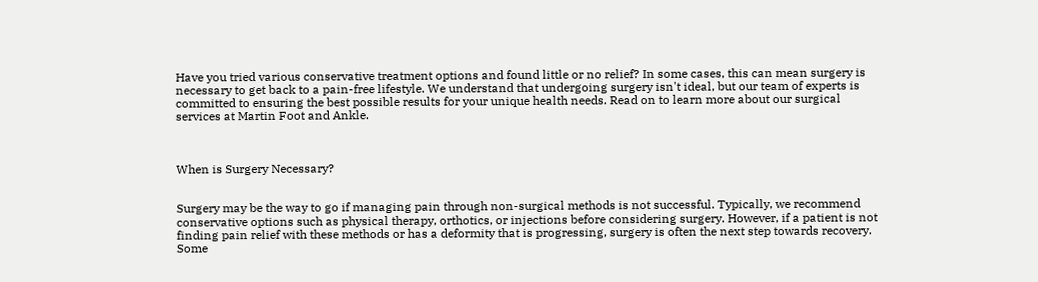Have you tried various conservative treatment options and found little or no relief? In some cases, this can mean surgery is necessary to get back to a pain-free lifestyle. We understand that undergoing surgery isn't ideal, but our team of experts is committed to ensuring the best possible results for your unique health needs. Read on to learn more about our surgical services at Martin Foot and Ankle.



When is Surgery Necessary?


Surgery may be the way to go if managing pain through non-surgical methods is not successful. Typically, we recommend conservative options such as physical therapy, orthotics, or injections before considering surgery. However, if a patient is not finding pain relief with these methods or has a deformity that is progressing, surgery is often the next step towards recovery. Some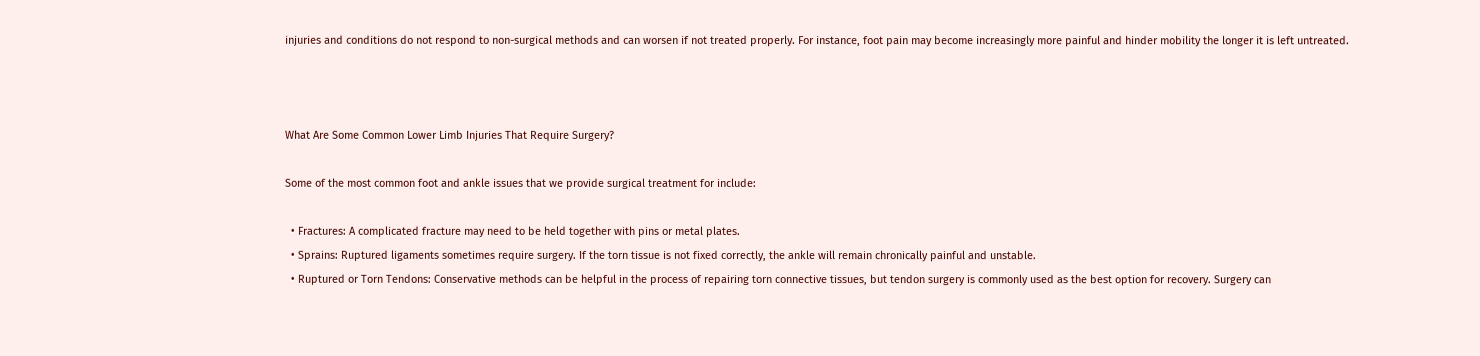injuries and conditions do not respond to non-surgical methods and can worsen if not treated properly. For instance, foot pain may become increasingly more painful and hinder mobility the longer it is left untreated.



What Are Some Common Lower Limb Injuries That Require Surgery?

Some of the most common foot and ankle issues that we provide surgical treatment for include:

  • Fractures: A complicated fracture may need to be held together with pins or metal plates.
  • Sprains: Ruptured ligaments sometimes require surgery. If the torn tissue is not fixed correctly, the ankle will remain chronically painful and unstable.
  • Ruptured or Torn Tendons: Conservative methods can be helpful in the process of repairing torn connective tissues, but tendon surgery is commonly used as the best option for recovery. Surgery can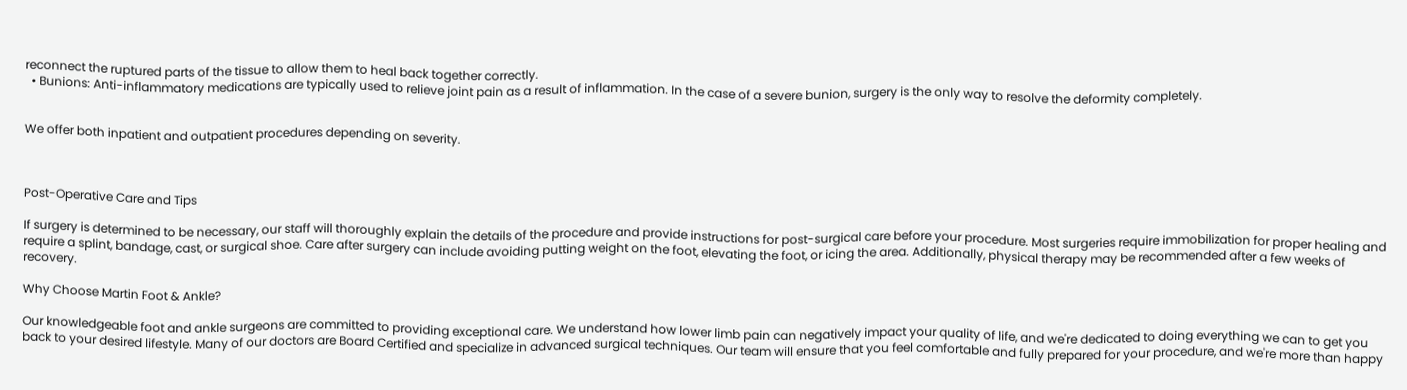reconnect the ruptured parts of the tissue to allow them to heal back together correctly.
  • Bunions: Anti-inflammatory medications are typically used to relieve joint pain as a result of inflammation. In the case of a severe bunion, surgery is the only way to resolve the deformity completely.


We offer both inpatient and outpatient procedures depending on severity.



Post-Operative Care and Tips

If surgery is determined to be necessary, our staff will thoroughly explain the details of the procedure and provide instructions for post-surgical care before your procedure. Most surgeries require immobilization for proper healing and require a splint, bandage, cast, or surgical shoe. Care after surgery can include avoiding putting weight on the foot, elevating the foot, or icing the area. Additionally, physical therapy may be recommended after a few weeks of recovery.

Why Choose Martin Foot & Ankle?

Our knowledgeable foot and ankle surgeons are committed to providing exceptional care. We understand how lower limb pain can negatively impact your quality of life, and we're dedicated to doing everything we can to get you back to your desired lifestyle. Many of our doctors are Board Certified and specialize in advanced surgical techniques. Our team will ensure that you feel comfortable and fully prepared for your procedure, and we're more than happy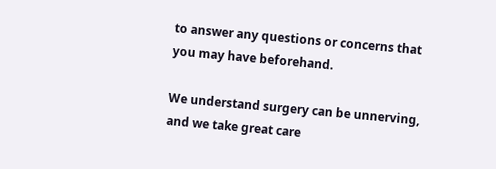to answer any questions or concerns that you may have beforehand.

We understand surgery can be unnerving, and we take great care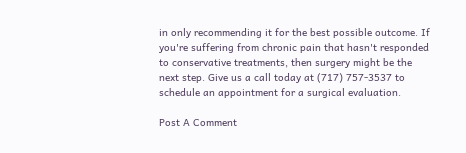in only recommending it for the best possible outcome. If you're suffering from chronic pain that hasn't responded to conservative treatments, then surgery might be the next step. Give us a call today at (717) 757-3537 to schedule an appointment for a surgical evaluation.

Post A Comment